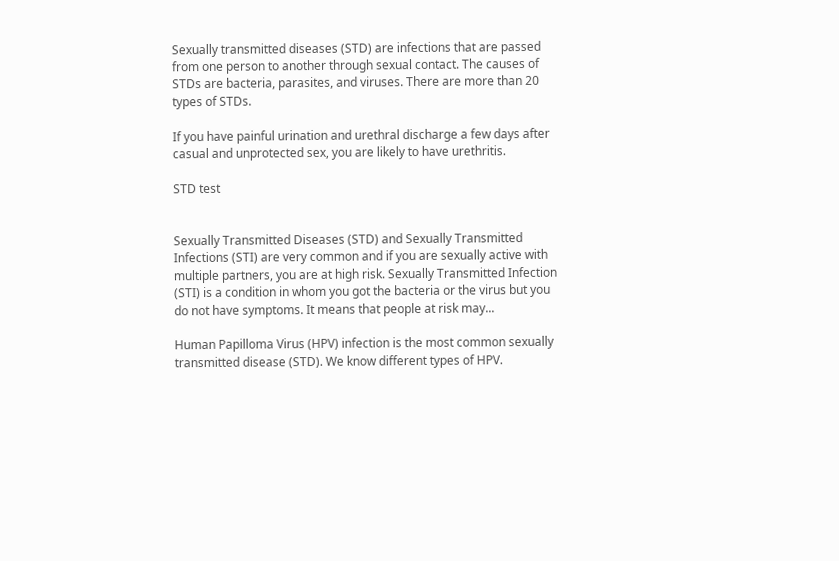Sexually transmitted diseases (STD) are infections that are passed from one person to another through sexual contact. The causes of STDs are bacteria, parasites, and viruses. There are more than 20 types of STDs.

If you have painful urination and urethral discharge a few days after casual and unprotected sex, you are likely to have urethritis.

STD test


Sexually Transmitted Diseases (STD) and Sexually Transmitted Infections (STI) are very common and if you are sexually active with multiple partners, you are at high risk. Sexually Transmitted Infection (STI) is a condition in whom you got the bacteria or the virus but you do not have symptoms. It means that people at risk may...

Human Papilloma Virus (HPV) infection is the most common sexually transmitted disease (STD). We know different types of HPV.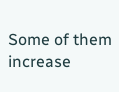Some of them increase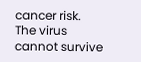cancer risk. The virus cannot survive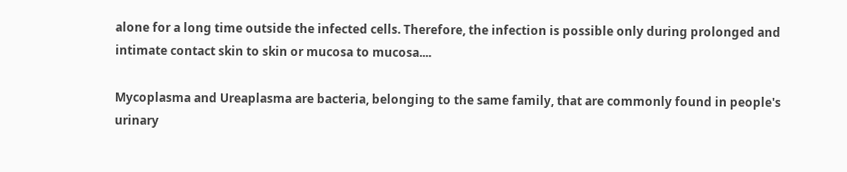alone for a long time outside the infected cells. Therefore, the infection is possible only during prolonged and intimate contact skin to skin or mucosa to mucosa....

Mycoplasma and Ureaplasma are bacteria, belonging to the same family, that are commonly found in people's urinary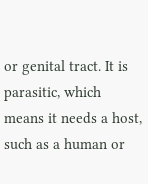or genital tract. It is parasitic, which means it needs a host, such as a human or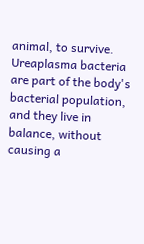animal, to survive. Ureaplasma bacteria are part of the body's bacterial population, and they live in balance, without causing a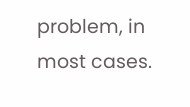problem, in most cases.